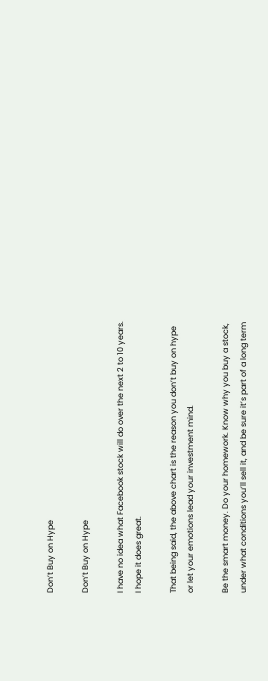Don’t Buy on Hype

Don’t Buy on Hype

I have no idea what Facebook stock will do over the next 2 to 10 years. I hope it does great.

That being said, the above chart is the reason you don’t buy on hype or let your emotions lead your investment mind.

Be the smart money. Do your homework. Know why you buy a stock, under what conditions you’ll sell it, and be sure it’s part of a long term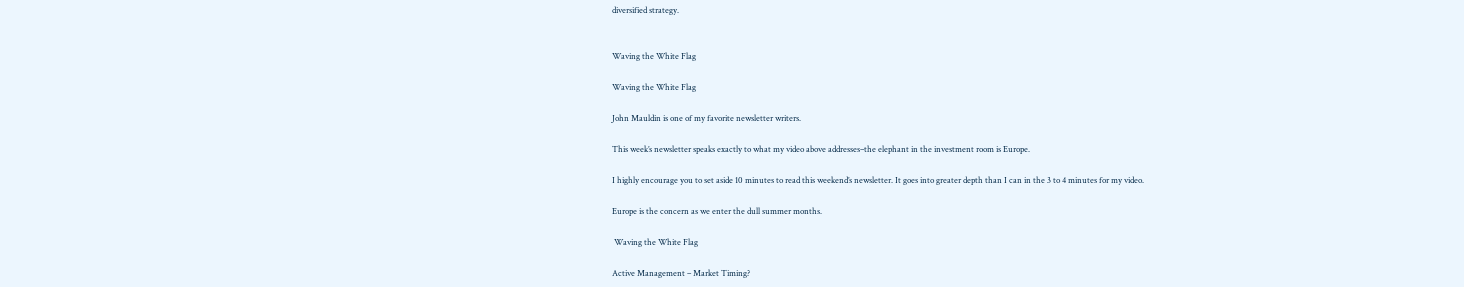diversified strategy.


Waving the White Flag

Waving the White Flag

John Mauldin is one of my favorite newsletter writers.

This week’s newsletter speaks exactly to what my video above addresses–the elephant in the investment room is Europe.

I highly encourage you to set aside 10 minutes to read this weekend’s newsletter. It goes into greater depth than I can in the 3 to 4 minutes for my video.

Europe is the concern as we enter the dull summer months.

 Waving the White Flag

Active Management – Market Timing?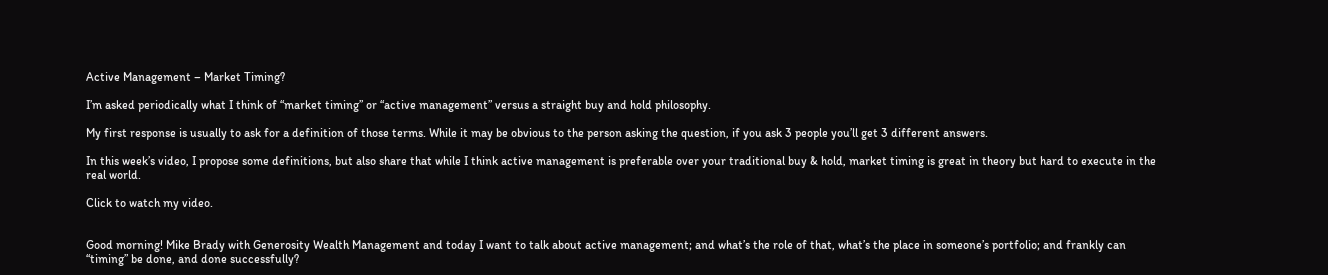Active Management – Market Timing?

I’m asked periodically what I think of “market timing” or “active management” versus a straight buy and hold philosophy.

My first response is usually to ask for a definition of those terms. While it may be obvious to the person asking the question, if you ask 3 people you’ll get 3 different answers.

In this week’s video, I propose some definitions, but also share that while I think active management is preferable over your traditional buy & hold, market timing is great in theory but hard to execute in the real world.

Click to watch my video.


Good morning! Mike Brady with Generosity Wealth Management and today I want to talk about active management; and what’s the role of that, what’s the place in someone’s portfolio; and frankly can “timing” be done, and done successfully?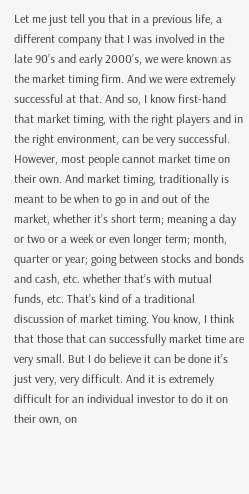Let me just tell you that in a previous life, a different company that I was involved in the late 90’s and early 2000’s, we were known as the market timing firm. And we were extremely successful at that. And so, I know first-hand that market timing, with the right players and in the right environment, can be very successful. However, most people cannot market time on their own. And market timing, traditionally is meant to be when to go in and out of the market, whether it’s short term; meaning a day or two or a week or even longer term; month, quarter or year; going between stocks and bonds and cash, etc. whether that’s with mutual funds, etc. That’s kind of a traditional discussion of market timing. You know, I think that those that can successfully market time are very small. But I do believe it can be done it’s just very, very difficult. And it is extremely difficult for an individual investor to do it on their own, on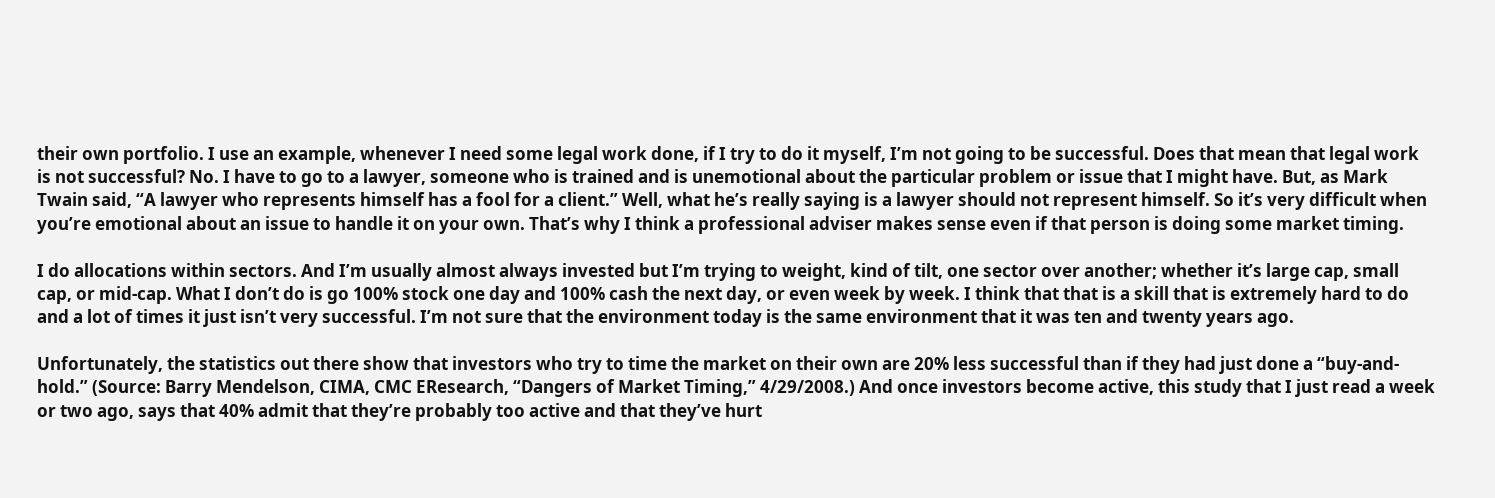their own portfolio. I use an example, whenever I need some legal work done, if I try to do it myself, I’m not going to be successful. Does that mean that legal work  is not successful? No. I have to go to a lawyer, someone who is trained and is unemotional about the particular problem or issue that I might have. But, as Mark Twain said, “A lawyer who represents himself has a fool for a client.” Well, what he’s really saying is a lawyer should not represent himself. So it’s very difficult when you’re emotional about an issue to handle it on your own. That’s why I think a professional adviser makes sense even if that person is doing some market timing.

I do allocations within sectors. And I’m usually almost always invested but I’m trying to weight, kind of tilt, one sector over another; whether it’s large cap, small cap, or mid-cap. What I don’t do is go 100% stock one day and 100% cash the next day, or even week by week. I think that that is a skill that is extremely hard to do and a lot of times it just isn’t very successful. I’m not sure that the environment today is the same environment that it was ten and twenty years ago.

Unfortunately, the statistics out there show that investors who try to time the market on their own are 20% less successful than if they had just done a “buy-and-hold.” (Source: Barry Mendelson, CIMA, CMC EResearch, “Dangers of Market Timing,” 4/29/2008.) And once investors become active, this study that I just read a week or two ago, says that 40% admit that they’re probably too active and that they’ve hurt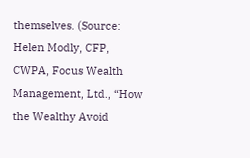themselves. (Source: Helen Modly, CFP, CWPA, Focus Wealth Management, Ltd., “How the Wealthy Avoid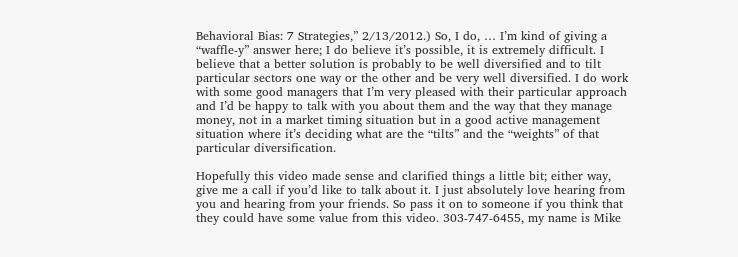Behavioral Bias: 7 Strategies,” 2/13/2012.) So, I do, … I’m kind of giving a “waffle-y” answer here; I do believe it’s possible, it is extremely difficult. I believe that a better solution is probably to be well diversified and to tilt particular sectors one way or the other and be very well diversified. I do work with some good managers that I’m very pleased with their particular approach and I’d be happy to talk with you about them and the way that they manage money, not in a market timing situation but in a good active management situation where it’s deciding what are the “tilts” and the “weights” of that particular diversification.

Hopefully this video made sense and clarified things a little bit; either way, give me a call if you’d like to talk about it. I just absolutely love hearing from you and hearing from your friends. So pass it on to someone if you think that they could have some value from this video. 303-747-6455, my name is Mike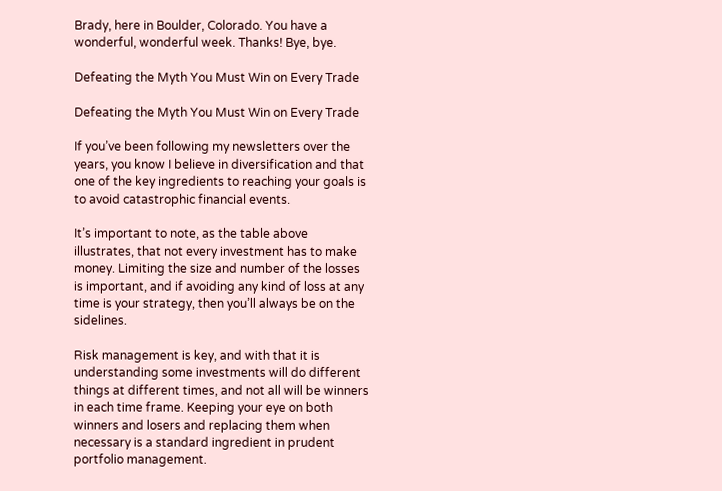Brady, here in Boulder, Colorado. You have a wonderful, wonderful week. Thanks! Bye, bye.

Defeating the Myth You Must Win on Every Trade

Defeating the Myth You Must Win on Every Trade

If you’ve been following my newsletters over the years, you know I believe in diversification and that one of the key ingredients to reaching your goals is to avoid catastrophic financial events.

It’s important to note, as the table above illustrates, that not every investment has to make money. Limiting the size and number of the losses is important, and if avoiding any kind of loss at any time is your strategy, then you’ll always be on the sidelines.

Risk management is key, and with that it is understanding some investments will do different things at different times, and not all will be winners in each time frame. Keeping your eye on both winners and losers and replacing them when necessary is a standard ingredient in prudent portfolio management.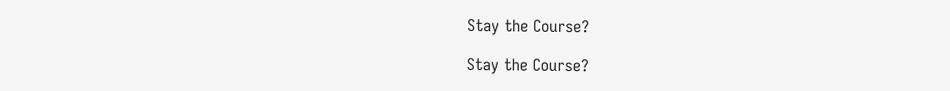Stay the Course?

Stay the Course?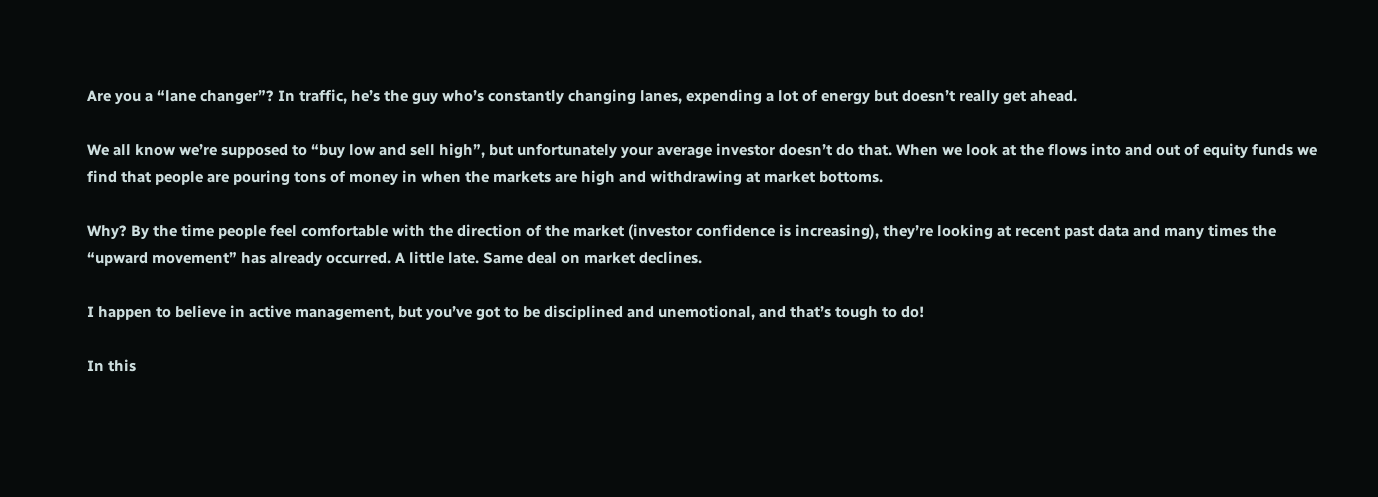Are you a “lane changer”? In traffic, he’s the guy who’s constantly changing lanes, expending a lot of energy but doesn’t really get ahead.

We all know we’re supposed to “buy low and sell high”, but unfortunately your average investor doesn’t do that. When we look at the flows into and out of equity funds we find that people are pouring tons of money in when the markets are high and withdrawing at market bottoms.

Why? By the time people feel comfortable with the direction of the market (investor confidence is increasing), they’re looking at recent past data and many times the “upward movement” has already occurred. A little late. Same deal on market declines.

I happen to believe in active management, but you’ve got to be disciplined and unemotional, and that’s tough to do!

In this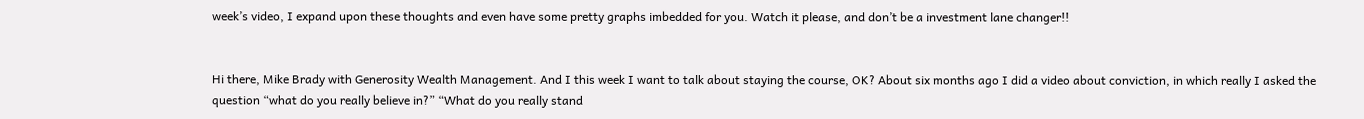week’s video, I expand upon these thoughts and even have some pretty graphs imbedded for you. Watch it please, and don’t be a investment lane changer!!


Hi there, Mike Brady with Generosity Wealth Management. And I this week I want to talk about staying the course, OK? About six months ago I did a video about conviction, in which really I asked the question “what do you really believe in?” “What do you really stand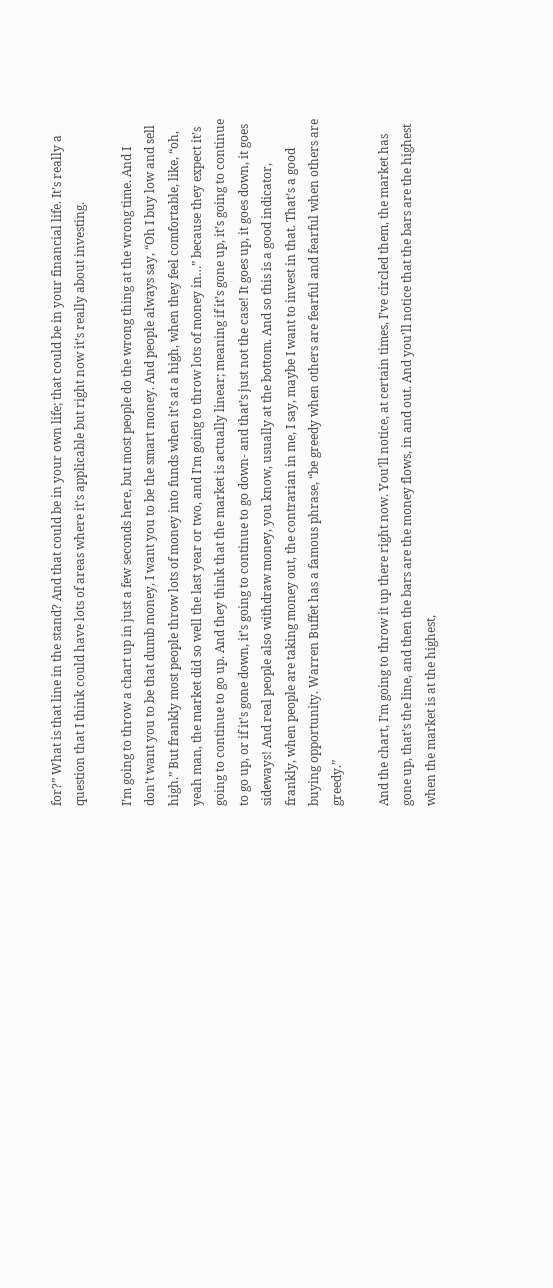for?” What is that line in the stand? And that could be in your own life; that could be in your financial life. It’s really a question that I think could have lots of areas where it’s applicable but right now it’s really about investing.

I’m going to throw a chart up in just a few seconds here, but most people do the wrong thing at the wrong time. And I don’t want you to be that dumb money, I want you to be the smart money. And people always say, “Oh I buy low and sell high.” But frankly most people throw lots of money into funds when it’s at a high, when they feel comfortable, like, “oh, yeah man, the market did so well the last year or two, and I’m going to throw lots of money in…” because they expect it’s going to continue to go up. And they think that the market is actually linear; meaning if it’s gone up, it’s going to continue to go up, or if it’s gone down, it’s going to continue to go down- and that’s just not the case! It goes up, it goes down, it goes sideways! And real people also withdraw money, you know, usually at the bottom. And so this is a good indicator, frankly, when people are taking money out, the contrarian in me, I say, maybe I want to invest in that. That’s a good buying opportunity. Warren Buffet has a famous phrase, “be greedy when others are fearful and fearful when others are greedy.”

And the chart, I’m going to throw it up there right now. You’ll notice, at certain times, I’ve circled them, the market has gone up, that’s the line, and then the bars are the money flows, in and out. And you’ll notice that the bars are the highest when the market is at the highest,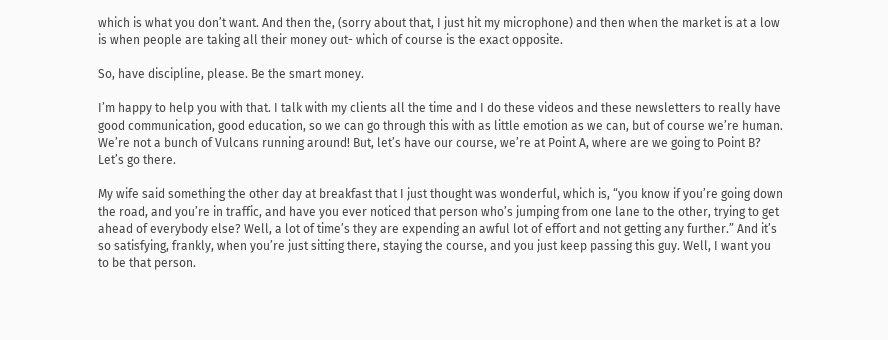which is what you don’t want. And then the, (sorry about that, I just hit my microphone) and then when the market is at a low is when people are taking all their money out- which of course is the exact opposite.

So, have discipline, please. Be the smart money.

I’m happy to help you with that. I talk with my clients all the time and I do these videos and these newsletters to really have good communication, good education, so we can go through this with as little emotion as we can, but of course we’re human. We’re not a bunch of Vulcans running around! But, let’s have our course, we’re at Point A, where are we going to Point B? Let’s go there.

My wife said something the other day at breakfast that I just thought was wonderful, which is, “you know if you’re going down the road, and you’re in traffic, and have you ever noticed that person who’s jumping from one lane to the other, trying to get ahead of everybody else? Well, a lot of time’s they are expending an awful lot of effort and not getting any further.” And it’s so satisfying, frankly, when you’re just sitting there, staying the course, and you just keep passing this guy. Well, I want you to be that person.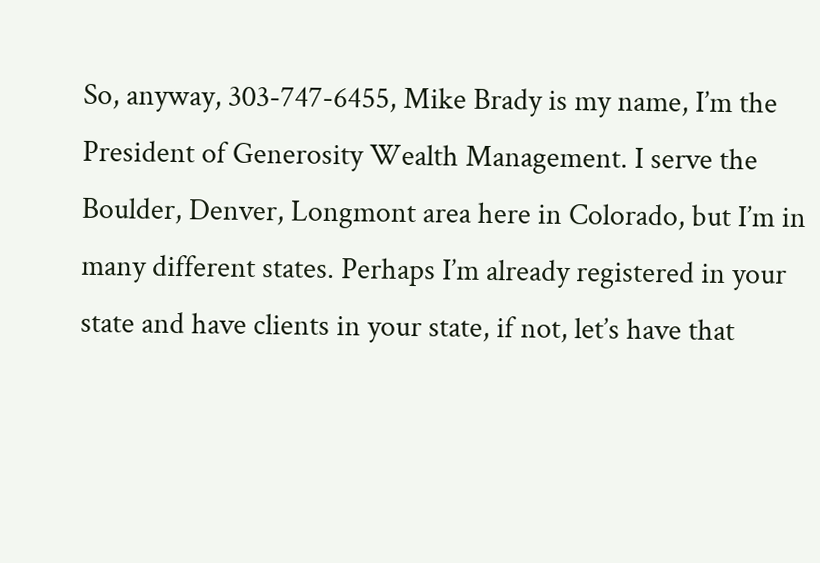So, anyway, 303-747-6455, Mike Brady is my name, I’m the President of Generosity Wealth Management. I serve the Boulder, Denver, Longmont area here in Colorado, but I’m in many different states. Perhaps I’m already registered in your state and have clients in your state, if not, let’s have that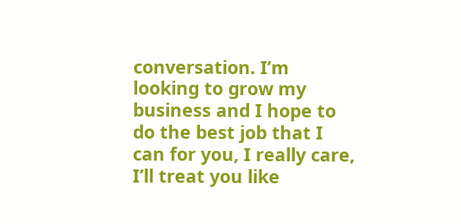conversation. I’m looking to grow my business and I hope to do the best job that I can for you, I really care, I’ll treat you like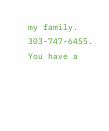my family. 303-747-6455. You have a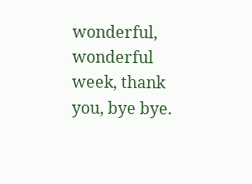wonderful, wonderful week, thank you, bye bye.